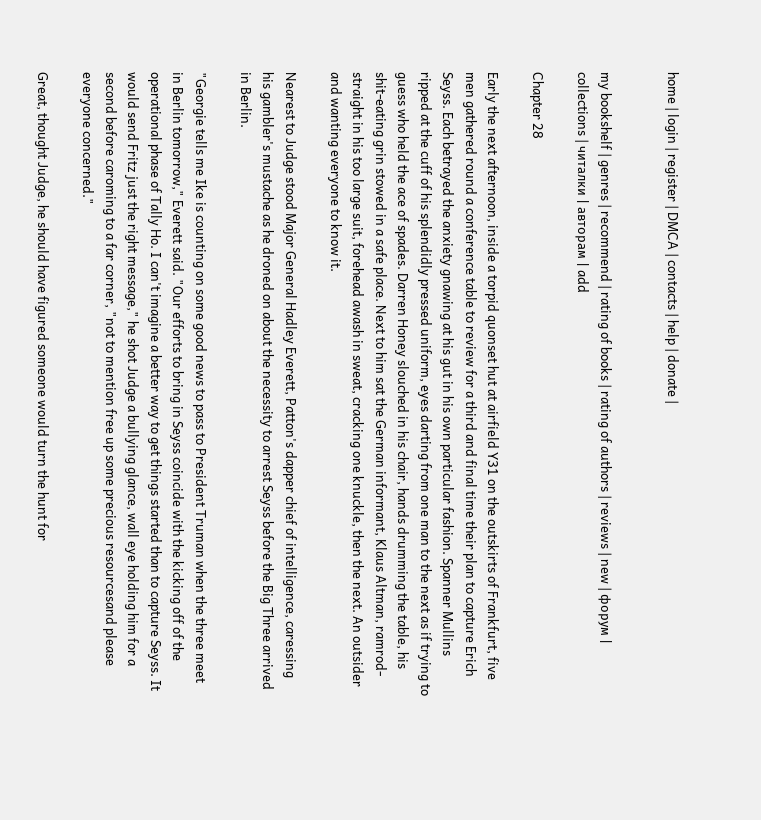home | login | register | DMCA | contacts | help | donate |


my bookshelf | genres | recommend | rating of books | rating of authors | reviews | new | форум | collections | читалки | авторам | add

Chapter 28

Early the next afternoon, inside a torpid quonset hut at airfield Y31 on the outskirts of Frankfurt, five men gathered round a conference table to review for a third and final time their plan to capture Erich Seyss. Each betrayed the anxiety gnawing at his gut in his own particular fashion. Spanner Mullins ripped at the cuff of his splendidly pressed uniform, eyes darting from one man to the next as if trying to guess who held the ace of spades. Darren Honey slouched in his chair, hands drumming the table, his shit-eating grin stowed in a safe place. Next to him sat the German informant, Klaus Altman, ramrod-straight in his too large suit, forehead awash in sweat, cracking one knuckle, then the next. An outsider and wanting everyone to know it.

Nearest to Judge stood Major General Hadley Everett, Patton's dapper chief of intelligence, caressing his gambler's mustache as he droned on about the necessity to arrest Seyss before the Big Three arrived in Berlin.

"Georgie tells me Ike is counting on some good news to pass to President Truman when the three meet in Berlin tomorrow," Everett said. "Our efforts to bring in Seyss coincide with the kicking off of the operational phase of Tally Ho. I can't imagine a better way to get things started than to capture Seyss. It would send Fritz just the right message," he shot Judge a bullying glance, wall eye holding him for a second before caroming to a far corner, "not to mention free up some precious resourcesand please everyone concerned."

Great, thought Judge, he should have figured someone would turn the hunt for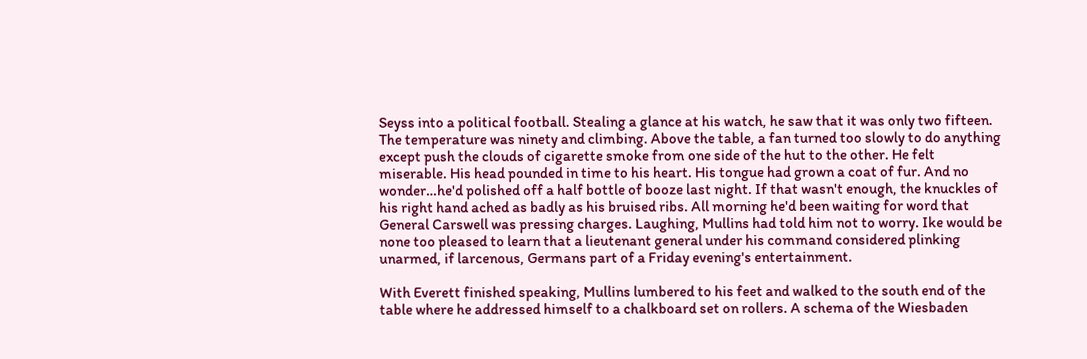Seyss into a political football. Stealing a glance at his watch, he saw that it was only two fifteen. The temperature was ninety and climbing. Above the table, a fan turned too slowly to do anything except push the clouds of cigarette smoke from one side of the hut to the other. He felt miserable. His head pounded in time to his heart. His tongue had grown a coat of fur. And no wonder…he'd polished off a half bottle of booze last night. If that wasn't enough, the knuckles of his right hand ached as badly as his bruised ribs. All morning he'd been waiting for word that General Carswell was pressing charges. Laughing, Mullins had told him not to worry. Ike would be none too pleased to learn that a lieutenant general under his command considered plinking unarmed, if larcenous, Germans part of a Friday evening's entertainment.

With Everett finished speaking, Mullins lumbered to his feet and walked to the south end of the table where he addressed himself to a chalkboard set on rollers. A schema of the Wiesbaden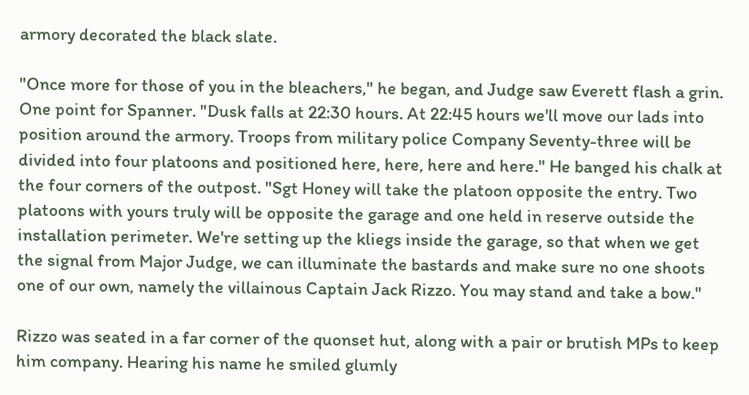armory decorated the black slate.

"Once more for those of you in the bleachers," he began, and Judge saw Everett flash a grin. One point for Spanner. "Dusk falls at 22:30 hours. At 22:45 hours we'll move our lads into position around the armory. Troops from military police Company Seventy-three will be divided into four platoons and positioned here, here, here and here." He banged his chalk at the four corners of the outpost. "Sgt Honey will take the platoon opposite the entry. Two platoons with yours truly will be opposite the garage and one held in reserve outside the installation perimeter. We're setting up the kliegs inside the garage, so that when we get the signal from Major Judge, we can illuminate the bastards and make sure no one shoots one of our own, namely the villainous Captain Jack Rizzo. You may stand and take a bow."

Rizzo was seated in a far corner of the quonset hut, along with a pair or brutish MPs to keep him company. Hearing his name he smiled glumly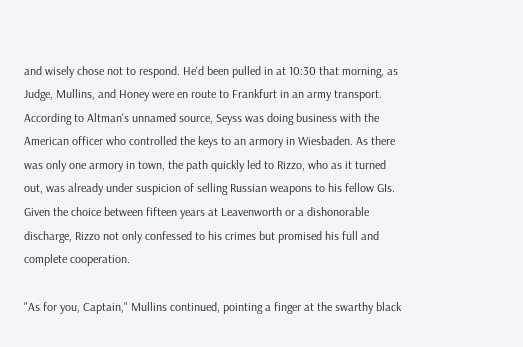and wisely chose not to respond. He'd been pulled in at 10:30 that morning, as Judge, Mullins, and Honey were en route to Frankfurt in an army transport. According to Altman's unnamed source, Seyss was doing business with the American officer who controlled the keys to an armory in Wiesbaden. As there was only one armory in town, the path quickly led to Rizzo, who as it turned out, was already under suspicion of selling Russian weapons to his fellow GIs. Given the choice between fifteen years at Leavenworth or a dishonorable discharge, Rizzo not only confessed to his crimes but promised his full and complete cooperation.

"As for you, Captain," Mullins continued, pointing a finger at the swarthy black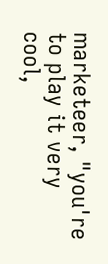marketeer, "you're to play it very cool,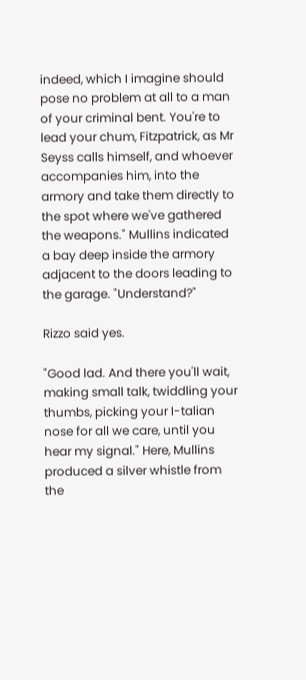indeed, which I imagine should pose no problem at all to a man of your criminal bent. You're to lead your chum, Fitzpatrick, as Mr Seyss calls himself, and whoever accompanies him, into the armory and take them directly to the spot where we've gathered the weapons." Mullins indicated a bay deep inside the armory adjacent to the doors leading to the garage. "Understand?"

Rizzo said yes.

"Good lad. And there you'll wait, making small talk, twiddling your thumbs, picking your I-talian nose for all we care, until you hear my signal." Here, Mullins produced a silver whistle from the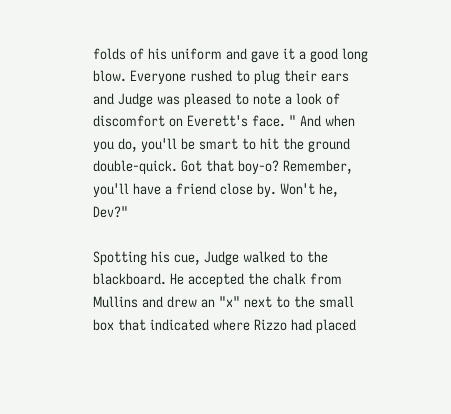folds of his uniform and gave it a good long blow. Everyone rushed to plug their ears and Judge was pleased to note a look of discomfort on Everett's face. " And when you do, you'll be smart to hit the ground double-quick. Got that boy-o? Remember, you'll have a friend close by. Won't he, Dev?"

Spotting his cue, Judge walked to the blackboard. He accepted the chalk from Mullins and drew an "x" next to the small box that indicated where Rizzo had placed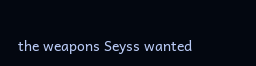the weapons Seyss wanted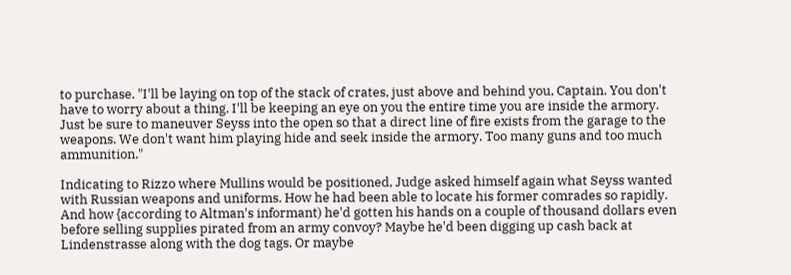to purchase. "I'll be laying on top of the stack of crates, just above and behind you, Captain. You don't have to worry about a thing. I'll be keeping an eye on you the entire time you are inside the armory. Just be sure to maneuver Seyss into the open so that a direct line of fire exists from the garage to the weapons. We don't want him playing hide and seek inside the armory. Too many guns and too much ammunition."

Indicating to Rizzo where Mullins would be positioned, Judge asked himself again what Seyss wanted with Russian weapons and uniforms. How he had been able to locate his former comrades so rapidly. And how {according to Altman's informant) he'd gotten his hands on a couple of thousand dollars even before selling supplies pirated from an army convoy? Maybe he'd been digging up cash back at Lindenstrasse along with the dog tags. Or maybe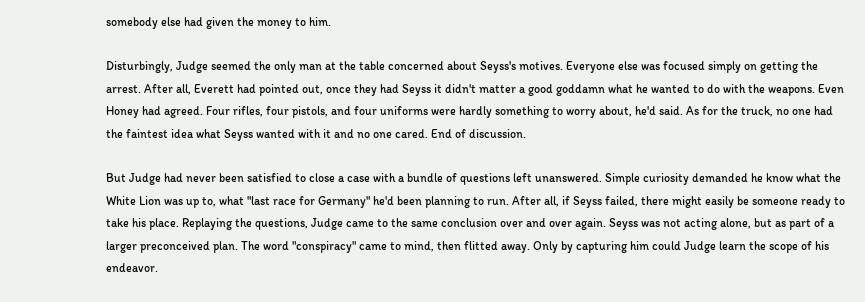somebody else had given the money to him.

Disturbingly, Judge seemed the only man at the table concerned about Seyss's motives. Everyone else was focused simply on getting the arrest. After all, Everett had pointed out, once they had Seyss it didn't matter a good goddamn what he wanted to do with the weapons. Even Honey had agreed. Four rifles, four pistols, and four uniforms were hardly something to worry about, he'd said. As for the truck, no one had the faintest idea what Seyss wanted with it and no one cared. End of discussion.

But Judge had never been satisfied to close a case with a bundle of questions left unanswered. Simple curiosity demanded he know what the White Lion was up to, what "last race for Germany" he'd been planning to run. After all, if Seyss failed, there might easily be someone ready to take his place. Replaying the questions, Judge came to the same conclusion over and over again. Seyss was not acting alone, but as part of a larger preconceived plan. The word "conspiracy" came to mind, then flitted away. Only by capturing him could Judge learn the scope of his endeavor.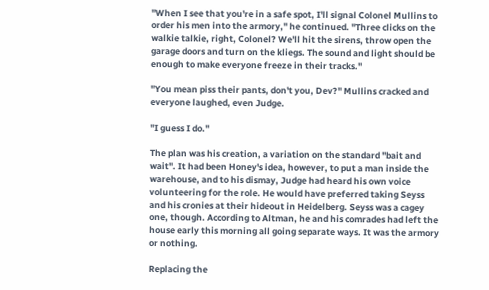"When I see that you're in a safe spot, I'll signal Colonel Mullins to order his men into the armory," he continued. "Three clicks on the walkie talkie, right, Colonel? We'll hit the sirens, throw open the garage doors and turn on the kliegs. The sound and light should be enough to make everyone freeze in their tracks."

"You mean piss their pants, don't you, Dev?" Mullins cracked and everyone laughed, even Judge.

"I guess I do."

The plan was his creation, a variation on the standard "bait and wait". It had been Honey's idea, however, to put a man inside the warehouse, and to his dismay, Judge had heard his own voice volunteering for the role. He would have preferred taking Seyss and his cronies at their hideout in Heidelberg. Seyss was a cagey one, though. According to Altman, he and his comrades had left the house early this morning all going separate ways. It was the armory or nothing.

Replacing the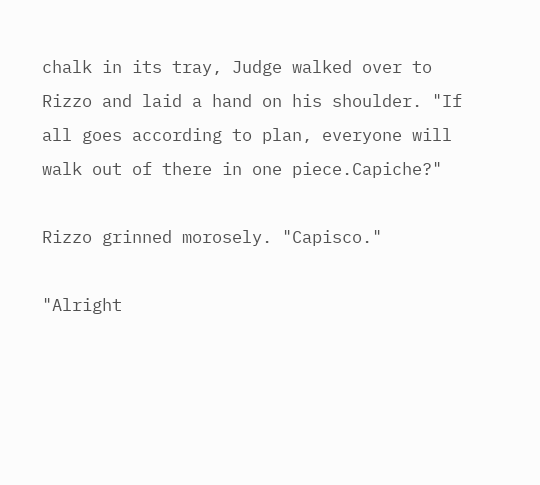chalk in its tray, Judge walked over to Rizzo and laid a hand on his shoulder. "If all goes according to plan, everyone will walk out of there in one piece.Capiche?"

Rizzo grinned morosely. "Capisco."

"Alright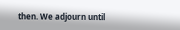then. We adjourn until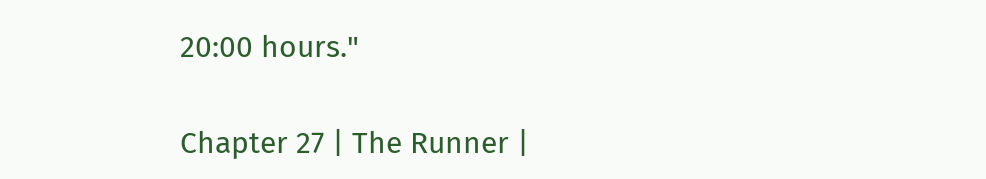20:00 hours."

Chapter 27 | The Runner |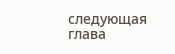cледующая глава